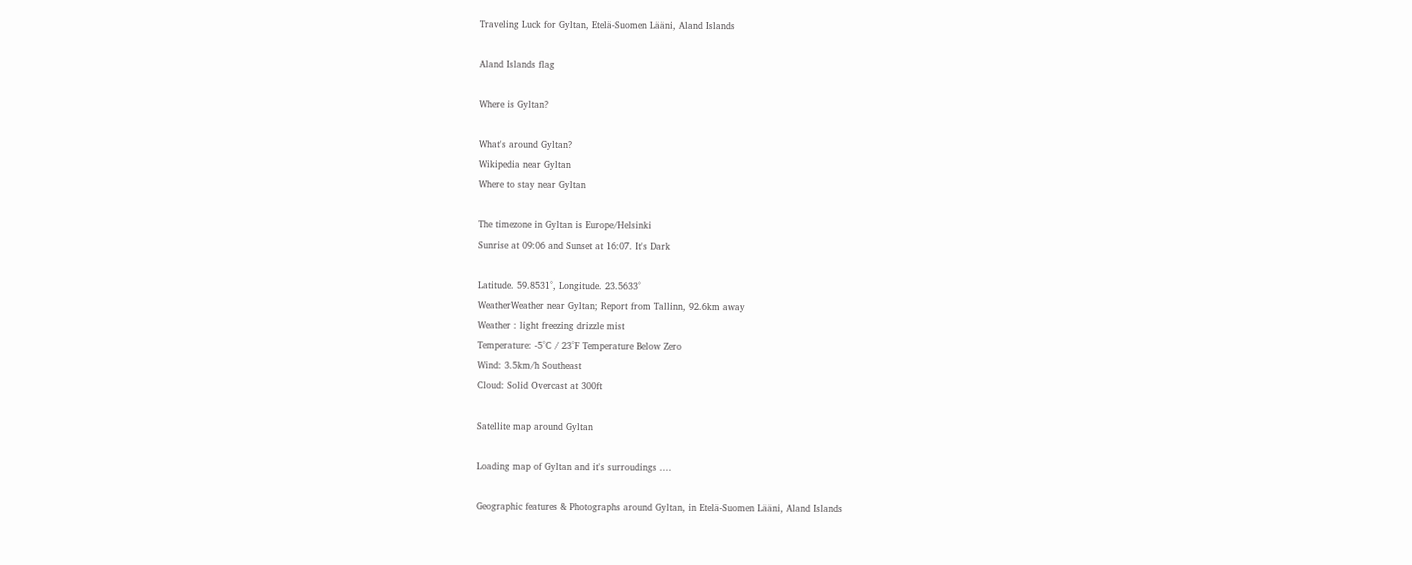Traveling Luck for Gyltan, Etelä-Suomen Lääni, Aland Islands

Aland Islands flag

Where is Gyltan?

What's around Gyltan?
Wikipedia near Gyltan
Where to stay near Gyltan

The timezone in Gyltan is Europe/Helsinki
Sunrise at 09:06 and Sunset at 16:07. It's Dark

Latitude. 59.8531°, Longitude. 23.5633°
WeatherWeather near Gyltan; Report from Tallinn, 92.6km away
Weather : light freezing drizzle mist
Temperature: -5°C / 23°F Temperature Below Zero
Wind: 3.5km/h Southeast
Cloud: Solid Overcast at 300ft

Satellite map around Gyltan

Loading map of Gyltan and it's surroudings ....

Geographic features & Photographs around Gyltan, in Etelä-Suomen Lääni, Aland Islands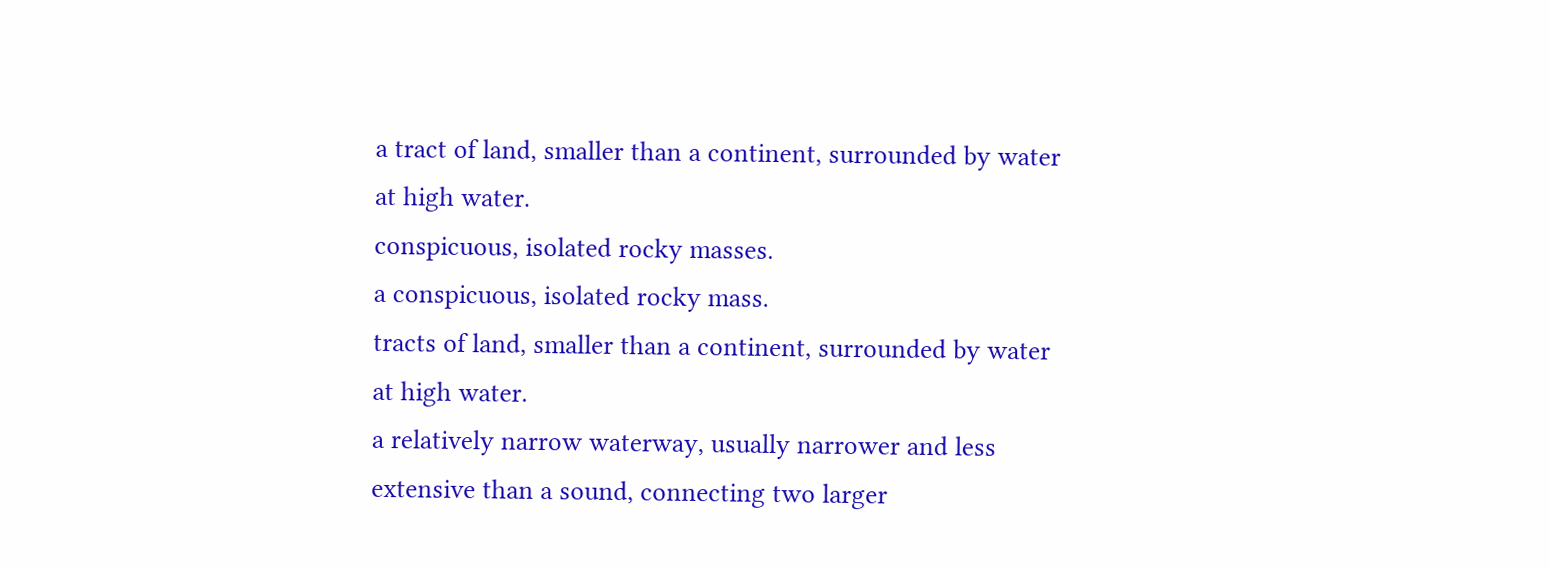a tract of land, smaller than a continent, surrounded by water at high water.
conspicuous, isolated rocky masses.
a conspicuous, isolated rocky mass.
tracts of land, smaller than a continent, surrounded by water at high water.
a relatively narrow waterway, usually narrower and less extensive than a sound, connecting two larger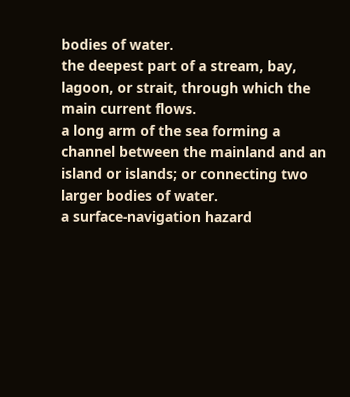bodies of water.
the deepest part of a stream, bay, lagoon, or strait, through which the main current flows.
a long arm of the sea forming a channel between the mainland and an island or islands; or connecting two larger bodies of water.
a surface-navigation hazard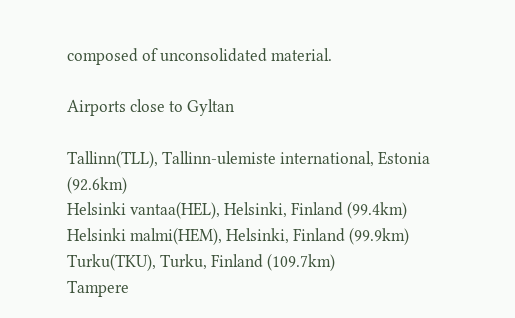composed of unconsolidated material.

Airports close to Gyltan

Tallinn(TLL), Tallinn-ulemiste international, Estonia (92.6km)
Helsinki vantaa(HEL), Helsinki, Finland (99.4km)
Helsinki malmi(HEM), Helsinki, Finland (99.9km)
Turku(TKU), Turku, Finland (109.7km)
Tampere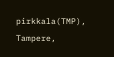pirkkala(TMP), Tampere,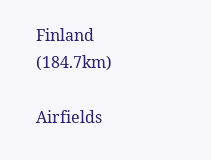Finland (184.7km)

Airfields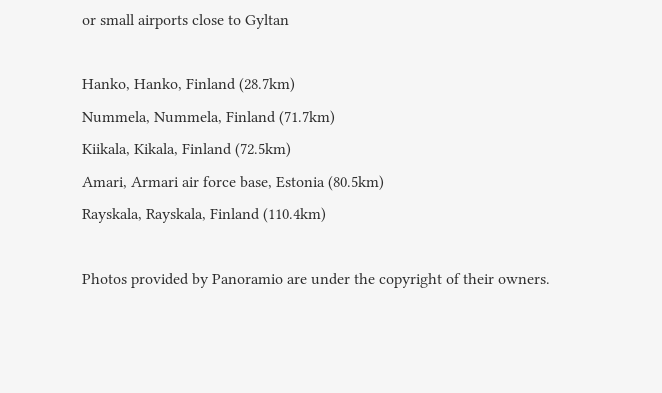or small airports close to Gyltan

Hanko, Hanko, Finland (28.7km)
Nummela, Nummela, Finland (71.7km)
Kiikala, Kikala, Finland (72.5km)
Amari, Armari air force base, Estonia (80.5km)
Rayskala, Rayskala, Finland (110.4km)

Photos provided by Panoramio are under the copyright of their owners.